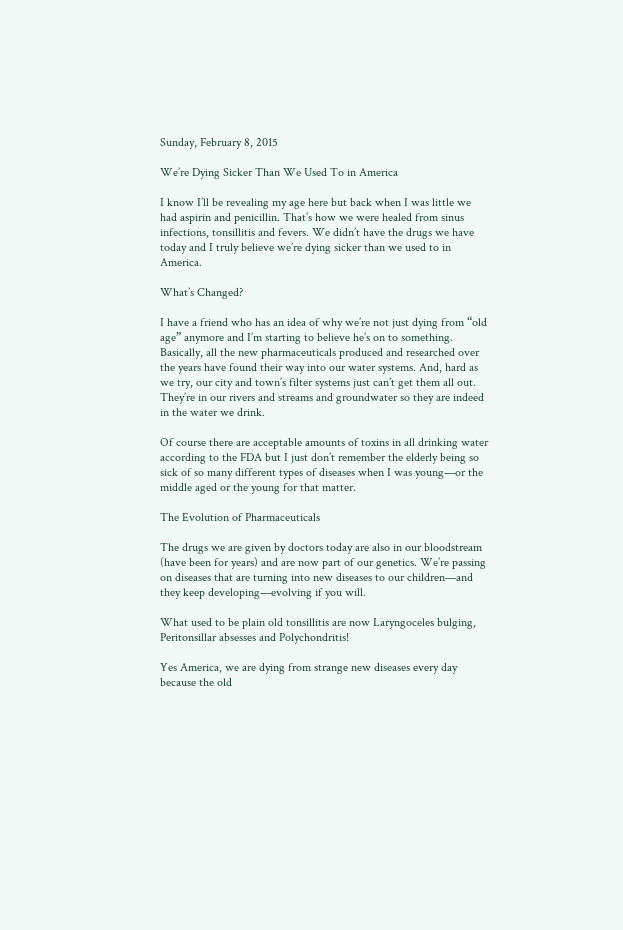Sunday, February 8, 2015

We’re Dying Sicker Than We Used To in America

I know I’ll be revealing my age here but back when I was little we had aspirin and penicillin. That’s how we were healed from sinus infections, tonsillitis and fevers. We didn’t have the drugs we have today and I truly believe we’re dying sicker than we used to in America.

What’s Changed?

I have a friend who has an idea of why we’re not just dying from “old age” anymore and I’m starting to believe he’s on to something. Basically, all the new pharmaceuticals produced and researched over the years have found their way into our water systems. And, hard as we try, our city and town’s filter systems just can’t get them all out. They’re in our rivers and streams and groundwater so they are indeed in the water we drink.

Of course there are acceptable amounts of toxins in all drinking water according to the FDA but I just don’t remember the elderly being so sick of so many different types of diseases when I was young—or the middle aged or the young for that matter.

The Evolution of Pharmaceuticals

The drugs we are given by doctors today are also in our bloodstream (have been for years) and are now part of our genetics. We’re passing on diseases that are turning into new diseases to our children—and they keep developing—evolving if you will.

What used to be plain old tonsillitis are now Laryngoceles bulging, Peritonsillar absesses and Polychondritis!

Yes America, we are dying from strange new diseases every day because the old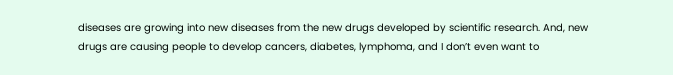diseases are growing into new diseases from the new drugs developed by scientific research. And, new drugs are causing people to develop cancers, diabetes, lymphoma, and I don’t even want to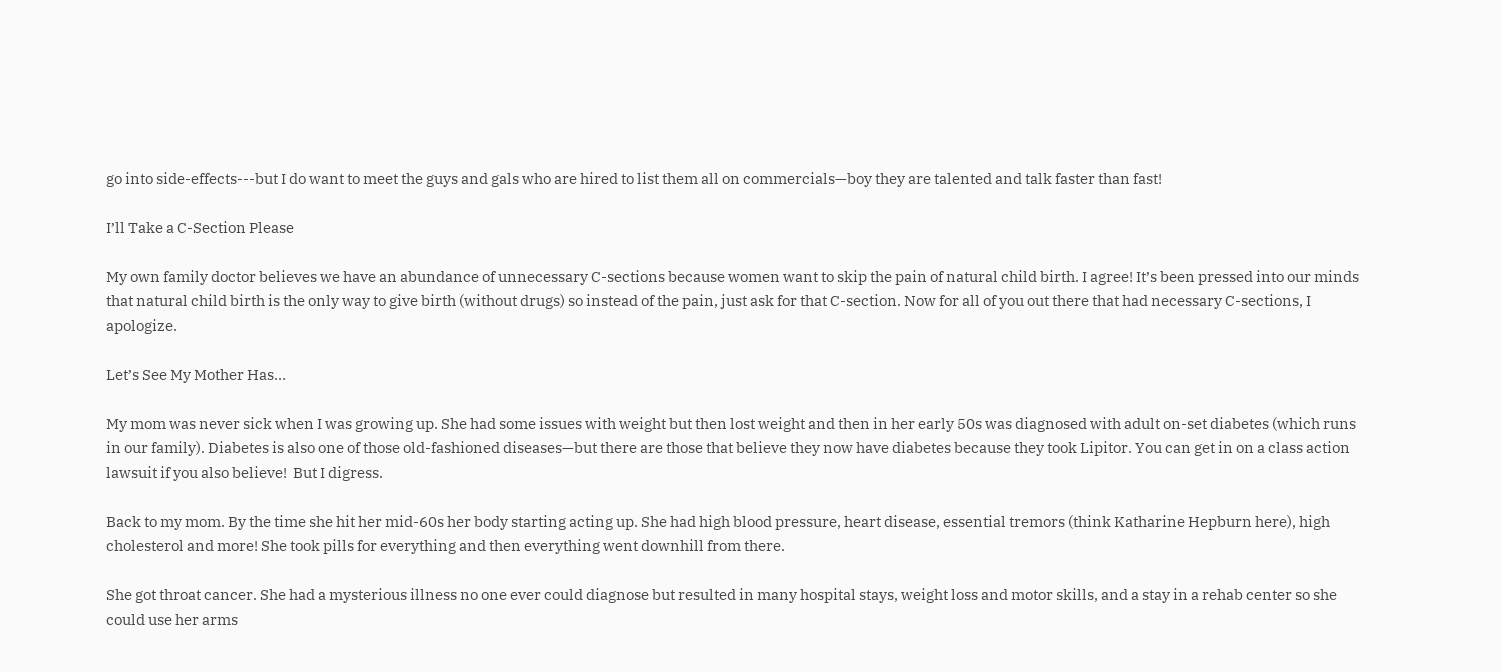go into side-effects---but I do want to meet the guys and gals who are hired to list them all on commercials—boy they are talented and talk faster than fast!

I’ll Take a C-Section Please

My own family doctor believes we have an abundance of unnecessary C-sections because women want to skip the pain of natural child birth. I agree! It’s been pressed into our minds that natural child birth is the only way to give birth (without drugs) so instead of the pain, just ask for that C-section. Now for all of you out there that had necessary C-sections, I apologize.

Let’s See My Mother Has…

My mom was never sick when I was growing up. She had some issues with weight but then lost weight and then in her early 50s was diagnosed with adult on-set diabetes (which runs in our family). Diabetes is also one of those old-fashioned diseases—but there are those that believe they now have diabetes because they took Lipitor. You can get in on a class action lawsuit if you also believe!  But I digress.

Back to my mom. By the time she hit her mid-60s her body starting acting up. She had high blood pressure, heart disease, essential tremors (think Katharine Hepburn here), high cholesterol and more! She took pills for everything and then everything went downhill from there.

She got throat cancer. She had a mysterious illness no one ever could diagnose but resulted in many hospital stays, weight loss and motor skills, and a stay in a rehab center so she could use her arms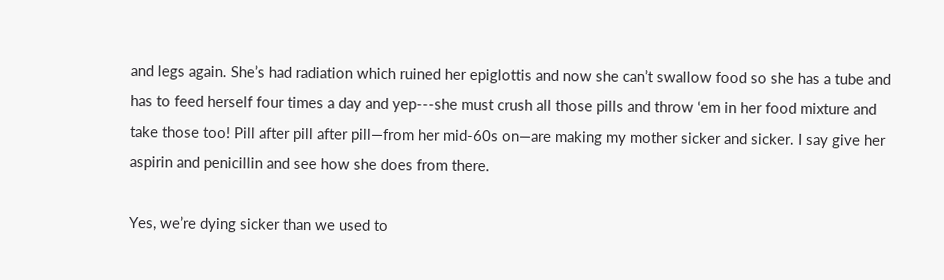and legs again. She’s had radiation which ruined her epiglottis and now she can’t swallow food so she has a tube and has to feed herself four times a day and yep---she must crush all those pills and throw ‘em in her food mixture and take those too! Pill after pill after pill—from her mid-60s on—are making my mother sicker and sicker. I say give her aspirin and penicillin and see how she does from there.

Yes, we’re dying sicker than we used to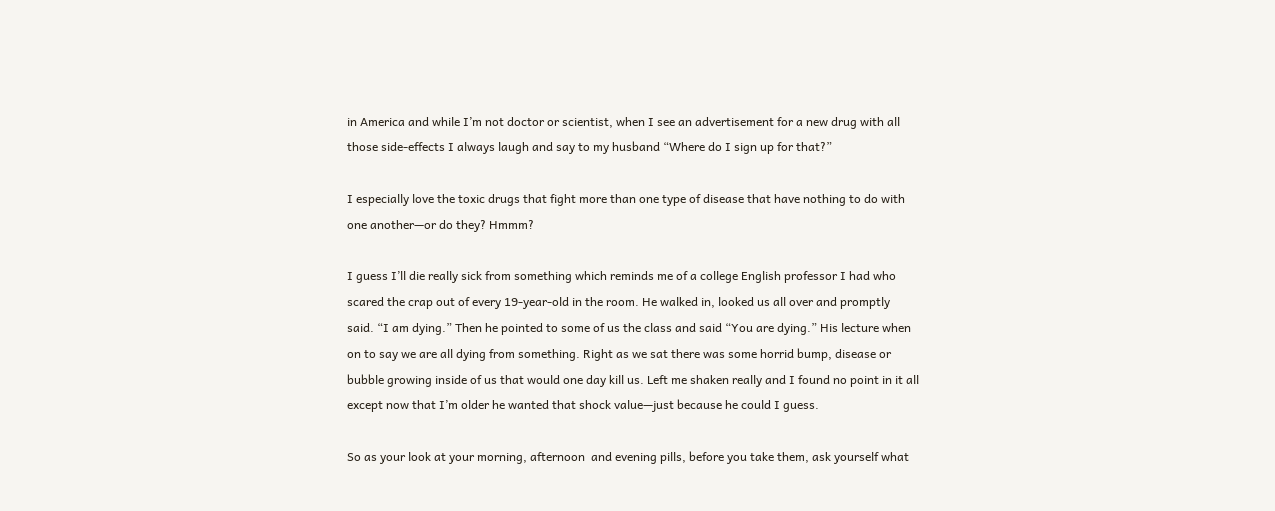in America and while I’m not doctor or scientist, when I see an advertisement for a new drug with all those side-effects I always laugh and say to my husband “Where do I sign up for that?”

I especially love the toxic drugs that fight more than one type of disease that have nothing to do with one another—or do they? Hmmm?

I guess I’ll die really sick from something which reminds me of a college English professor I had who scared the crap out of every 19-year-old in the room. He walked in, looked us all over and promptly said. “I am dying.” Then he pointed to some of us the class and said “You are dying.” His lecture when on to say we are all dying from something. Right as we sat there was some horrid bump, disease or bubble growing inside of us that would one day kill us. Left me shaken really and I found no point in it all except now that I’m older he wanted that shock value—just because he could I guess.

So as your look at your morning, afternoon  and evening pills, before you take them, ask yourself what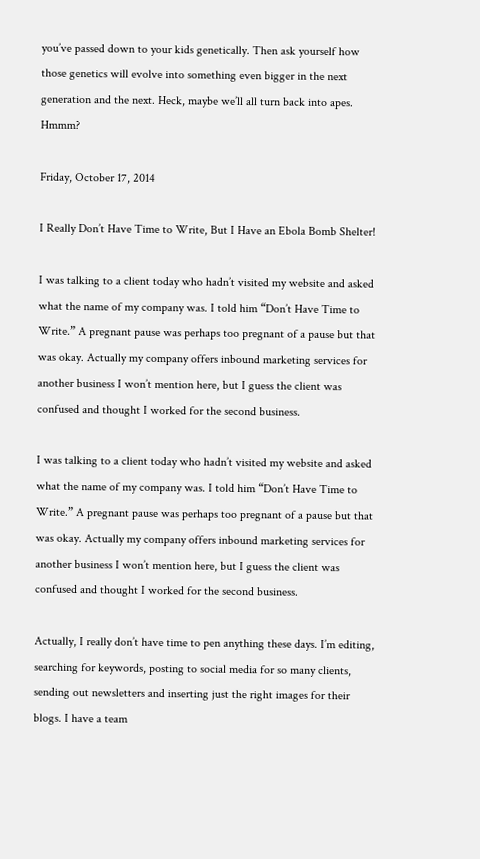you’ve passed down to your kids genetically. Then ask yourself how those genetics will evolve into something even bigger in the next generation and the next. Heck, maybe we’ll all turn back into apes. Hmmm?

Friday, October 17, 2014

I Really Don’t Have Time to Write, But I Have an Ebola Bomb Shelter!

I was talking to a client today who hadn’t visited my website and asked what the name of my company was. I told him “Don’t Have Time to Write.” A pregnant pause was perhaps too pregnant of a pause but that was okay. Actually my company offers inbound marketing services for another business I won’t mention here, but I guess the client was confused and thought I worked for the second business.

I was talking to a client today who hadn’t visited my website and asked what the name of my company was. I told him “Don’t Have Time to Write.” A pregnant pause was perhaps too pregnant of a pause but that was okay. Actually my company offers inbound marketing services for another business I won’t mention here, but I guess the client was confused and thought I worked for the second business.

Actually, I really don’t have time to pen anything these days. I’m editing, searching for keywords, posting to social media for so many clients, sending out newsletters and inserting just the right images for their blogs. I have a team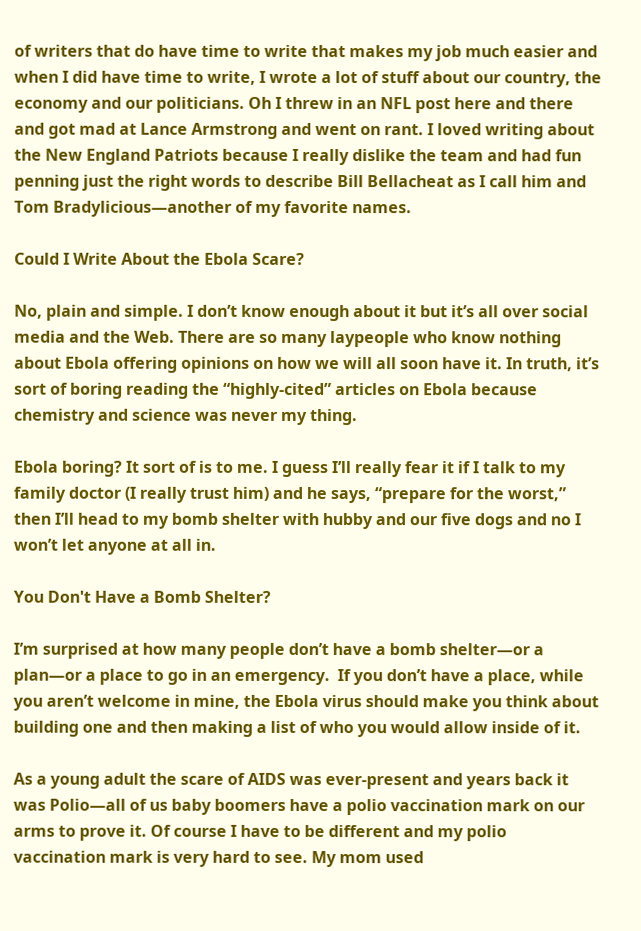of writers that do have time to write that makes my job much easier and when I did have time to write, I wrote a lot of stuff about our country, the economy and our politicians. Oh I threw in an NFL post here and there and got mad at Lance Armstrong and went on rant. I loved writing about the New England Patriots because I really dislike the team and had fun penning just the right words to describe Bill Bellacheat as I call him and Tom Bradylicious—another of my favorite names.

Could I Write About the Ebola Scare?

No, plain and simple. I don’t know enough about it but it’s all over social media and the Web. There are so many laypeople who know nothing about Ebola offering opinions on how we will all soon have it. In truth, it’s sort of boring reading the “highly-cited” articles on Ebola because chemistry and science was never my thing.

Ebola boring? It sort of is to me. I guess I’ll really fear it if I talk to my family doctor (I really trust him) and he says, “prepare for the worst,” then I’ll head to my bomb shelter with hubby and our five dogs and no I won’t let anyone at all in.

You Don't Have a Bomb Shelter?

I’m surprised at how many people don’t have a bomb shelter—or a plan—or a place to go in an emergency.  If you don’t have a place, while you aren’t welcome in mine, the Ebola virus should make you think about building one and then making a list of who you would allow inside of it.

As a young adult the scare of AIDS was ever-present and years back it was Polio—all of us baby boomers have a polio vaccination mark on our arms to prove it. Of course I have to be different and my polio vaccination mark is very hard to see. My mom used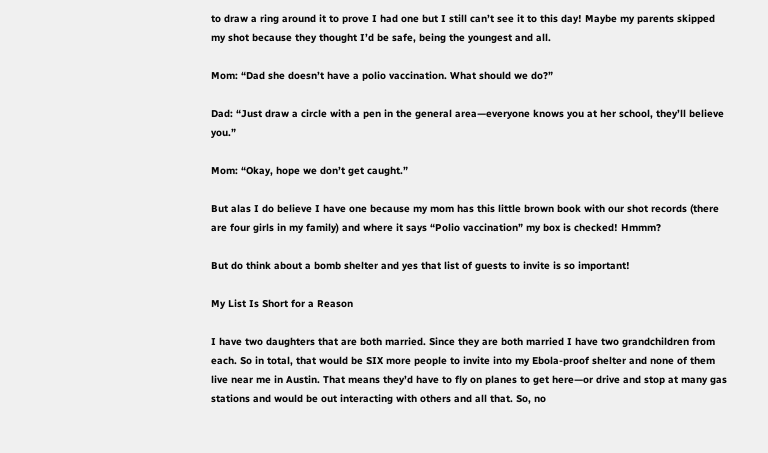to draw a ring around it to prove I had one but I still can’t see it to this day! Maybe my parents skipped my shot because they thought I’d be safe, being the youngest and all.

Mom: “Dad she doesn’t have a polio vaccination. What should we do?”

Dad: “Just draw a circle with a pen in the general area—everyone knows you at her school, they’ll believe you.”

Mom: “Okay, hope we don’t get caught.”

But alas I do believe I have one because my mom has this little brown book with our shot records (there are four girls in my family) and where it says “Polio vaccination” my box is checked! Hmmm?

But do think about a bomb shelter and yes that list of guests to invite is so important!

My List Is Short for a Reason

I have two daughters that are both married. Since they are both married I have two grandchildren from each. So in total, that would be SIX more people to invite into my Ebola-proof shelter and none of them live near me in Austin. That means they’d have to fly on planes to get here—or drive and stop at many gas stations and would be out interacting with others and all that. So, no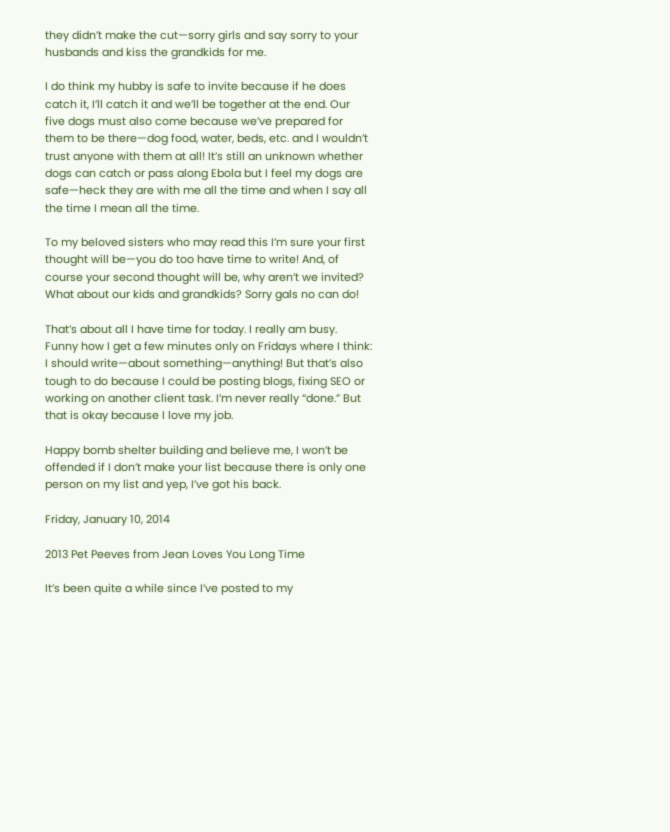they didn’t make the cut—sorry girls and say sorry to your husbands and kiss the grandkids for me.

I do think my hubby is safe to invite because if he does catch it, I’ll catch it and we’ll be together at the end. Our five dogs must also come because we’ve prepared for them to be there—dog food, water, beds, etc. and I wouldn’t trust anyone with them at all! It’s still an unknown whether dogs can catch or pass along Ebola but I feel my dogs are safe—heck they are with me all the time and when I say all the time I mean all the time.

To my beloved sisters who may read this I’m sure your first thought will be—you do too have time to write! And, of course your second thought will be, why aren’t we invited? What about our kids and grandkids? Sorry gals no can do!

That’s about all I have time for today. I really am busy. Funny how I get a few minutes only on Fridays where I think: I should write—about something—anything! But that’s also tough to do because I could be posting blogs, fixing SEO or working on another client task. I’m never really “done.” But that is okay because I love my job.

Happy bomb shelter building and believe me, I won’t be offended if I don’t make your list because there is only one person on my list and yep, I’ve got his back.

Friday, January 10, 2014

2013 Pet Peeves from Jean Loves You Long Time

It’s been quite a while since I’ve posted to my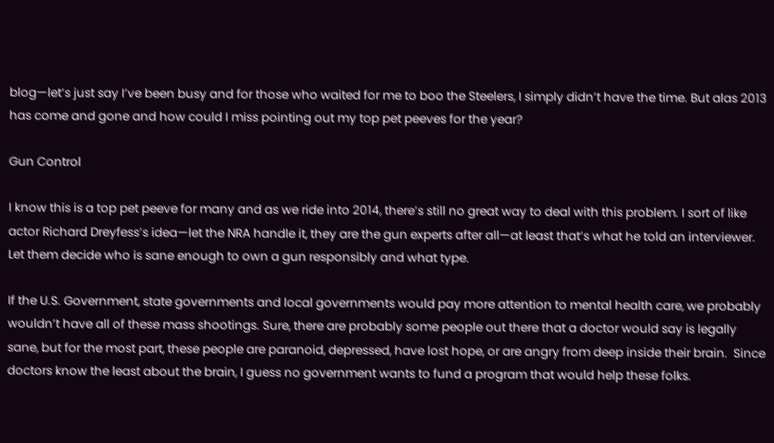blog—let’s just say I’ve been busy and for those who waited for me to boo the Steelers, I simply didn’t have the time. But alas 2013 has come and gone and how could I miss pointing out my top pet peeves for the year?

Gun Control

I know this is a top pet peeve for many and as we ride into 2014, there’s still no great way to deal with this problem. I sort of like actor Richard Dreyfess’s idea—let the NRA handle it, they are the gun experts after all—at least that’s what he told an interviewer. Let them decide who is sane enough to own a gun responsibly and what type.

If the U.S. Government, state governments and local governments would pay more attention to mental health care, we probably wouldn’t have all of these mass shootings. Sure, there are probably some people out there that a doctor would say is legally sane, but for the most part, these people are paranoid, depressed, have lost hope, or are angry from deep inside their brain.  Since doctors know the least about the brain, I guess no government wants to fund a program that would help these folks.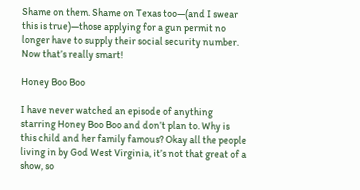Shame on them. Shame on Texas too—(and I swear this is true)—those applying for a gun permit no longer have to supply their social security number. Now that’s really smart!

Honey Boo Boo

I have never watched an episode of anything starring Honey Boo Boo and don’t plan to. Why is this child and her family famous? Okay all the people living in by God West Virginia, it’s not that great of a show, so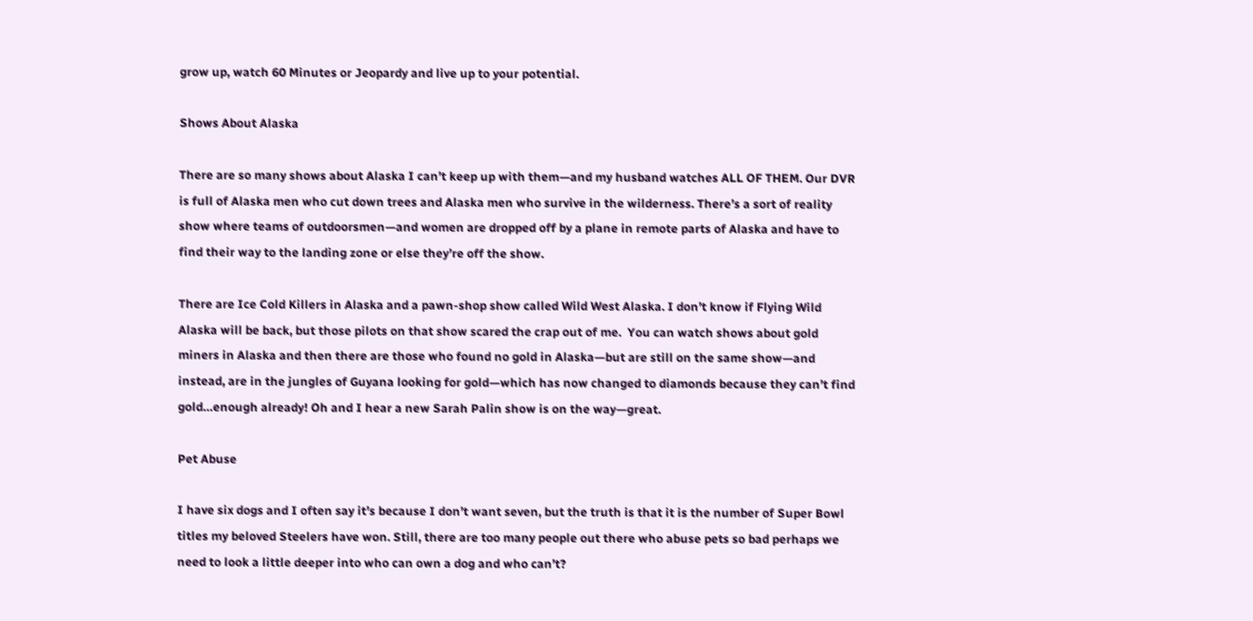grow up, watch 60 Minutes or Jeopardy and live up to your potential.

Shows About Alaska

There are so many shows about Alaska I can’t keep up with them—and my husband watches ALL OF THEM. Our DVR is full of Alaska men who cut down trees and Alaska men who survive in the wilderness. There’s a sort of reality show where teams of outdoorsmen—and women are dropped off by a plane in remote parts of Alaska and have to find their way to the landing zone or else they’re off the show.

There are Ice Cold Killers in Alaska and a pawn-shop show called Wild West Alaska. I don’t know if Flying Wild Alaska will be back, but those pilots on that show scared the crap out of me.  You can watch shows about gold miners in Alaska and then there are those who found no gold in Alaska—but are still on the same show—and instead, are in the jungles of Guyana looking for gold—which has now changed to diamonds because they can’t find gold…enough already! Oh and I hear a new Sarah Palin show is on the way—great.

Pet Abuse

I have six dogs and I often say it’s because I don’t want seven, but the truth is that it is the number of Super Bowl titles my beloved Steelers have won. Still, there are too many people out there who abuse pets so bad perhaps we need to look a little deeper into who can own a dog and who can’t?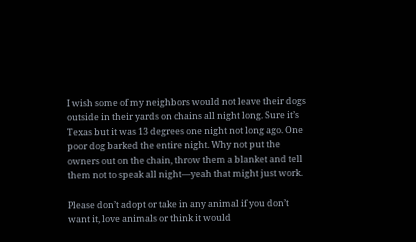I wish some of my neighbors would not leave their dogs outside in their yards on chains all night long. Sure it’s Texas but it was 13 degrees one night not long ago. One poor dog barked the entire night. Why not put the owners out on the chain, throw them a blanket and tell them not to speak all night—yeah that might just work.

Please don’t adopt or take in any animal if you don’t want it, love animals or think it would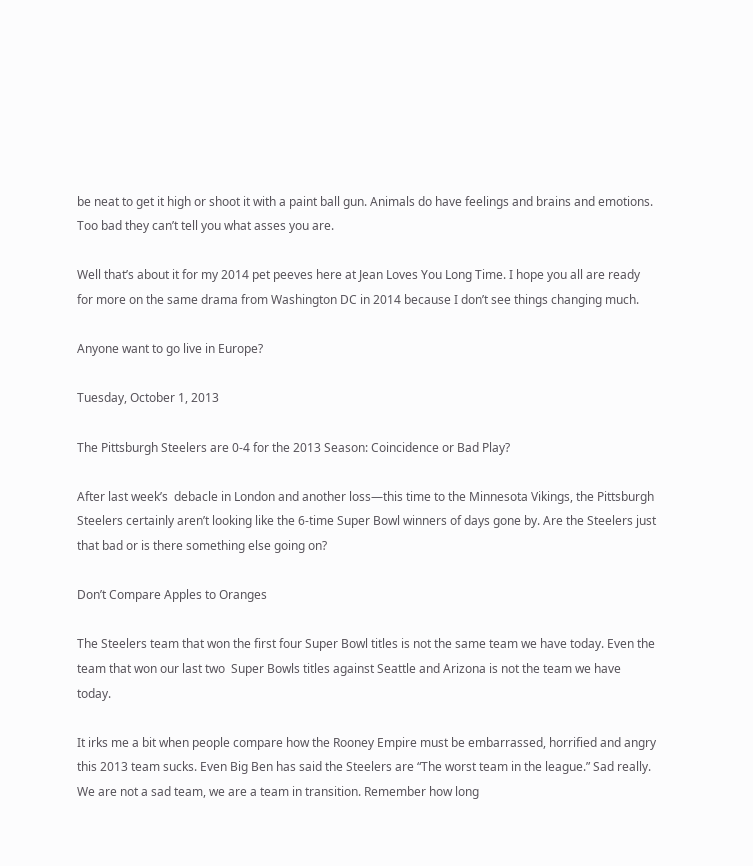be neat to get it high or shoot it with a paint ball gun. Animals do have feelings and brains and emotions. Too bad they can’t tell you what asses you are.

Well that’s about it for my 2014 pet peeves here at Jean Loves You Long Time. I hope you all are ready for more on the same drama from Washington DC in 2014 because I don’t see things changing much.

Anyone want to go live in Europe?

Tuesday, October 1, 2013

The Pittsburgh Steelers are 0-4 for the 2013 Season: Coincidence or Bad Play?

After last week’s  debacle in London and another loss—this time to the Minnesota Vikings, the Pittsburgh Steelers certainly aren’t looking like the 6-time Super Bowl winners of days gone by. Are the Steelers just that bad or is there something else going on?

Don’t Compare Apples to Oranges

The Steelers team that won the first four Super Bowl titles is not the same team we have today. Even the team that won our last two  Super Bowls titles against Seattle and Arizona is not the team we have today.

It irks me a bit when people compare how the Rooney Empire must be embarrassed, horrified and angry this 2013 team sucks. Even Big Ben has said the Steelers are “The worst team in the league.” Sad really. We are not a sad team, we are a team in transition. Remember how long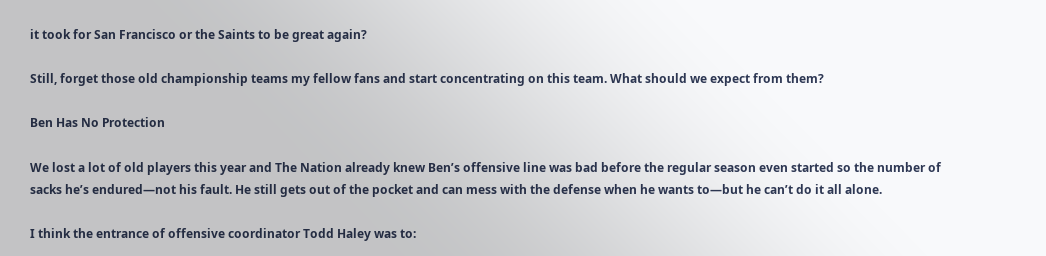it took for San Francisco or the Saints to be great again?

Still, forget those old championship teams my fellow fans and start concentrating on this team. What should we expect from them?

Ben Has No Protection

We lost a lot of old players this year and The Nation already knew Ben’s offensive line was bad before the regular season even started so the number of sacks he’s endured—not his fault. He still gets out of the pocket and can mess with the defense when he wants to—but he can’t do it all alone.

I think the entrance of offensive coordinator Todd Haley was to: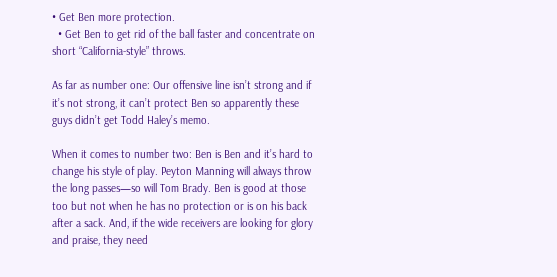• Get Ben more protection.
  • Get Ben to get rid of the ball faster and concentrate on short “California-style” throws.

As far as number one: Our offensive line isn’t strong and if it’s not strong, it can’t protect Ben so apparently these guys didn’t get Todd Haley’s memo.

When it comes to number two: Ben is Ben and it’s hard to change his style of play. Peyton Manning will always throw the long passes—so will Tom Brady. Ben is good at those too but not when he has no protection or is on his back after a sack. And, if the wide receivers are looking for glory and praise, they need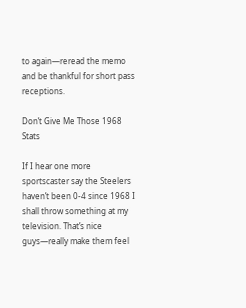to again—reread the memo and be thankful for short pass receptions.

Don’t Give Me Those 1968 Stats

If I hear one more sportscaster say the Steelers haven’t been 0-4 since 1968 I shall throw something at my television. That’s nice guys—really make them feel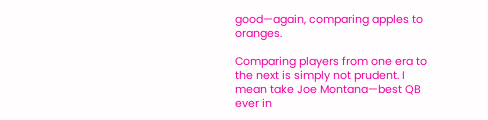good—again, comparing apples to oranges.

Comparing players from one era to the next is simply not prudent. I mean take Joe Montana—best QB ever in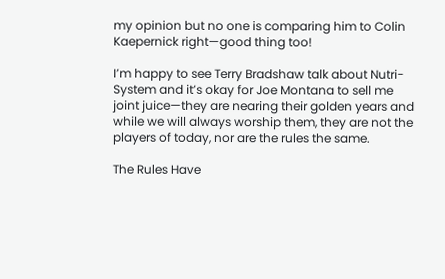my opinion but no one is comparing him to Colin Kaepernick right—good thing too!

I’m happy to see Terry Bradshaw talk about Nutri-System and it’s okay for Joe Montana to sell me joint juice—they are nearing their golden years and while we will always worship them, they are not the players of today, nor are the rules the same.

The Rules Have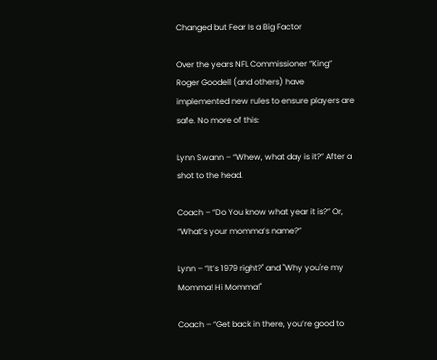Changed but Fear Is a Big Factor

Over the years NFL Commissioner “King” Roger Goodell (and others) have implemented new rules to ensure players are safe. No more of this:

Lynn Swann – “Whew, what day is it?” After a shot to the head.

Coach – “Do You know what year it is?” Or, “What’s your momma’s name?”

Lynn – “It’s 1979 right?" and "Why you're my Momma! Hi Momma!"

Coach – “Get back in there, you’re good to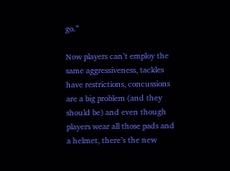go.”

Now players can’t employ the same aggressiveness, tackles have restrictions, concussions are a big problem (and they should be) and even though players wear all those pads and a helmet, there’s the new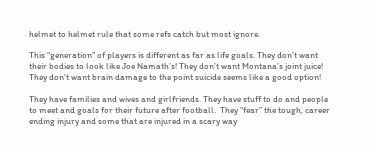helmet to helmet rule that some refs catch but most ignore.

This “generation” of players is different as far as life goals. They don’t want their bodies to look like Joe Namath’s! They don’t want Montana’s joint juice! They don’t want brain damage to the point suicide seems like a good option!

They have families and wives and girlfriends. They have stuff to do and people to meet and goals for their future after football.  They “fear” the tough, career ending injury and some that are injured in a scary way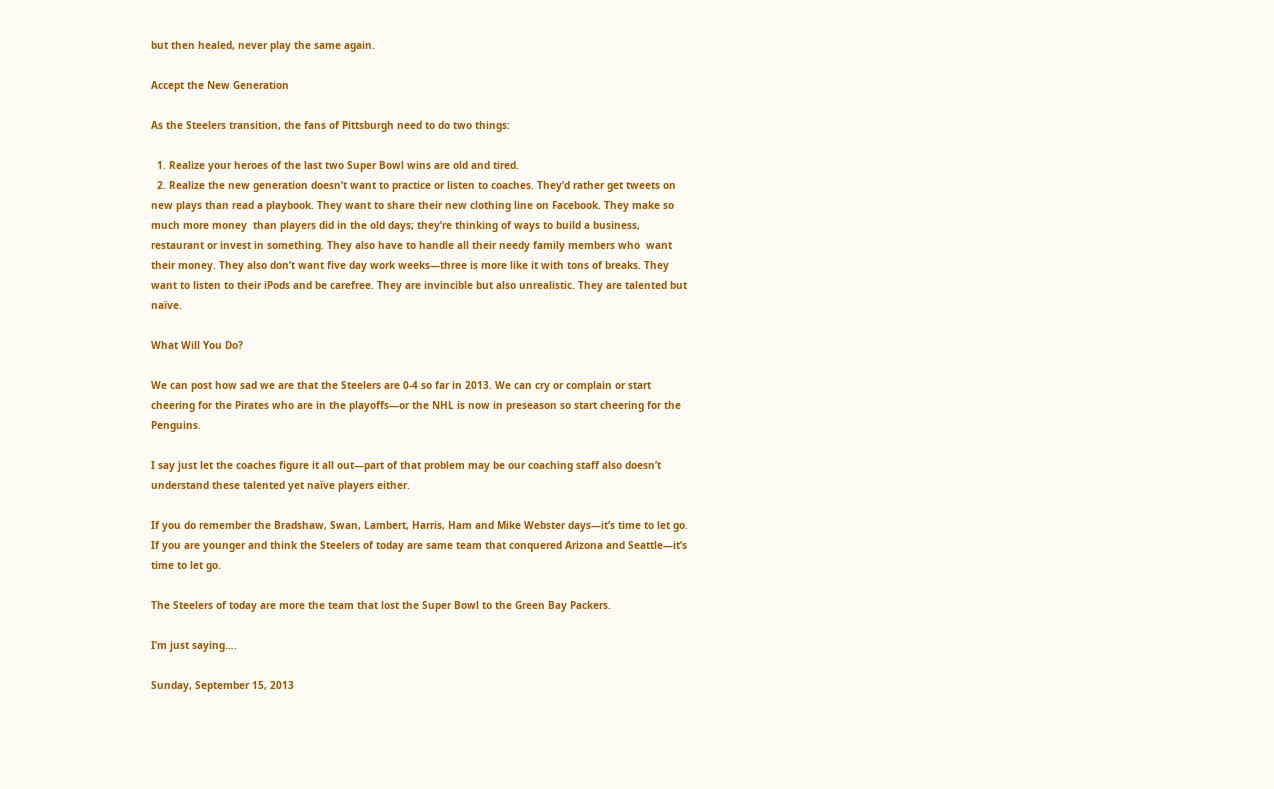but then healed, never play the same again.

Accept the New Generation

As the Steelers transition, the fans of Pittsburgh need to do two things:

  1. Realize your heroes of the last two Super Bowl wins are old and tired.
  2. Realize the new generation doesn’t want to practice or listen to coaches. They’d rather get tweets on new plays than read a playbook. They want to share their new clothing line on Facebook. They make so much more money  than players did in the old days; they’re thinking of ways to build a business, restaurant or invest in something. They also have to handle all their needy family members who  want their money. They also don’t want five day work weeks—three is more like it with tons of breaks. They want to listen to their iPods and be carefree. They are invincible but also unrealistic. They are talented but naïve.

What Will You Do?

We can post how sad we are that the Steelers are 0-4 so far in 2013. We can cry or complain or start cheering for the Pirates who are in the playoffs—or the NHL is now in preseason so start cheering for the Penguins.

I say just let the coaches figure it all out—part of that problem may be our coaching staff also doesn’t understand these talented yet naïve players either.

If you do remember the Bradshaw, Swan, Lambert, Harris, Ham and Mike Webster days—it’s time to let go. If you are younger and think the Steelers of today are same team that conquered Arizona and Seattle—it’s time to let go.

The Steelers of today are more the team that lost the Super Bowl to the Green Bay Packers.

I’m just saying….

Sunday, September 15, 2013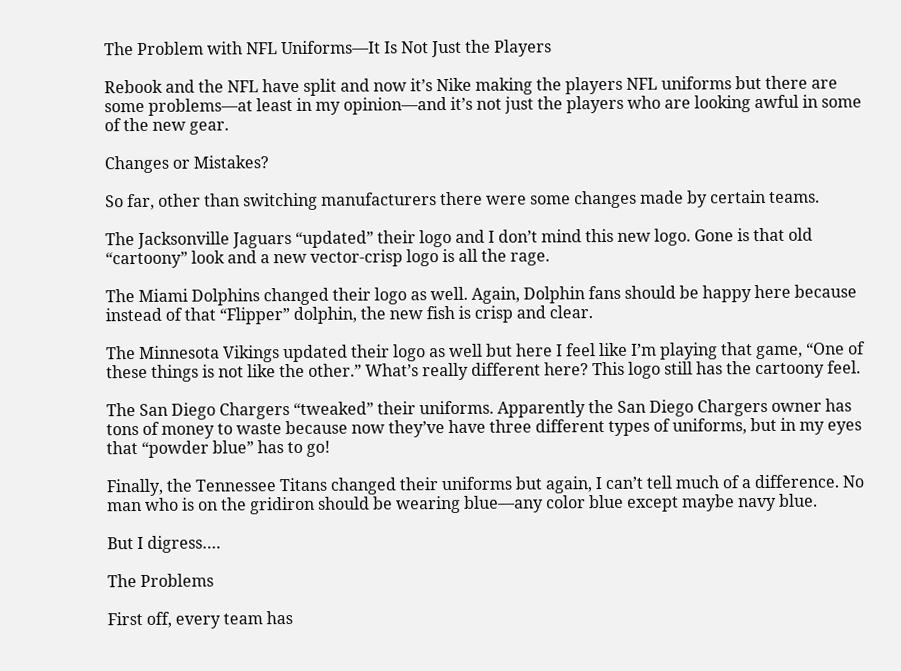The Problem with NFL Uniforms—It Is Not Just the Players

Rebook and the NFL have split and now it’s Nike making the players NFL uniforms but there are some problems—at least in my opinion—and it’s not just the players who are looking awful in some of the new gear.

Changes or Mistakes?

So far, other than switching manufacturers there were some changes made by certain teams.

The Jacksonville Jaguars “updated” their logo and I don’t mind this new logo. Gone is that old “cartoony” look and a new vector-crisp logo is all the rage.

The Miami Dolphins changed their logo as well. Again, Dolphin fans should be happy here because instead of that “Flipper” dolphin, the new fish is crisp and clear.

The Minnesota Vikings updated their logo as well but here I feel like I’m playing that game, “One of these things is not like the other.” What’s really different here? This logo still has the cartoony feel.

The San Diego Chargers “tweaked” their uniforms. Apparently the San Diego Chargers owner has tons of money to waste because now they’ve have three different types of uniforms, but in my eyes that “powder blue” has to go!

Finally, the Tennessee Titans changed their uniforms but again, I can’t tell much of a difference. No man who is on the gridiron should be wearing blue—any color blue except maybe navy blue.

But I digress….

The Problems

First off, every team has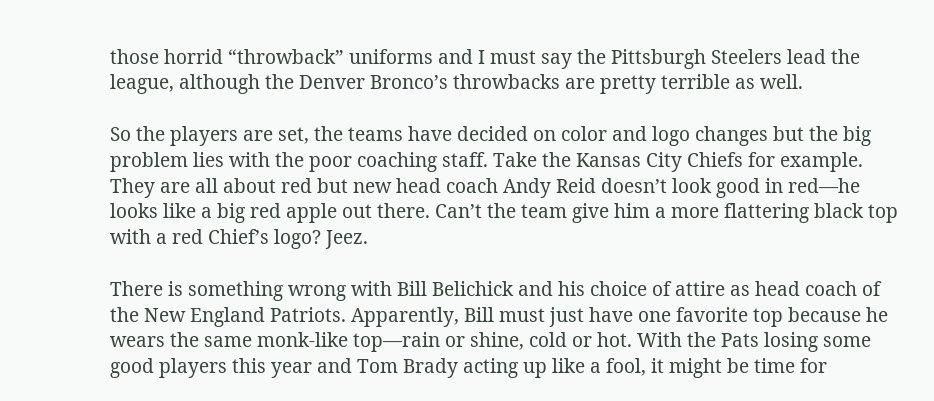those horrid “throwback” uniforms and I must say the Pittsburgh Steelers lead the league, although the Denver Bronco’s throwbacks are pretty terrible as well.

So the players are set, the teams have decided on color and logo changes but the big problem lies with the poor coaching staff. Take the Kansas City Chiefs for example. They are all about red but new head coach Andy Reid doesn’t look good in red—he looks like a big red apple out there. Can’t the team give him a more flattering black top with a red Chief’s logo? Jeez.

There is something wrong with Bill Belichick and his choice of attire as head coach of the New England Patriots. Apparently, Bill must just have one favorite top because he wears the same monk-like top—rain or shine, cold or hot. With the Pats losing some good players this year and Tom Brady acting up like a fool, it might be time for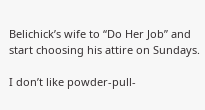Belichick’s wife to “Do Her Job” and start choosing his attire on Sundays.

I don’t like powder-pull-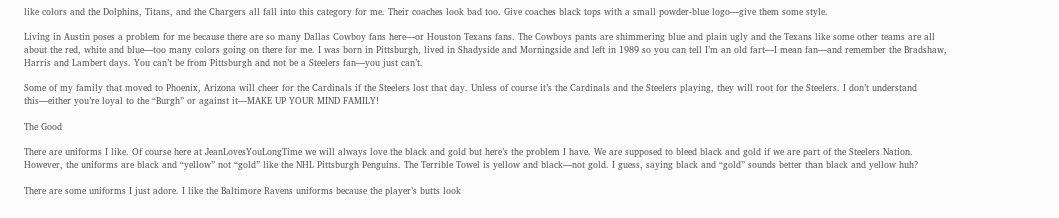like colors and the Dolphins, Titans, and the Chargers all fall into this category for me. Their coaches look bad too. Give coaches black tops with a small powder-blue logo—give them some style.

Living in Austin poses a problem for me because there are so many Dallas Cowboy fans here—or Houston Texans fans. The Cowboys pants are shimmering blue and plain ugly and the Texans like some other teams are all about the red, white and blue—too many colors going on there for me. I was born in Pittsburgh, lived in Shadyside and Morningside and left in 1989 so you can tell I’m an old fart—I mean fan—and remember the Bradshaw, Harris and Lambert days. You can’t be from Pittsburgh and not be a Steelers fan—you just can’t.

Some of my family that moved to Phoenix, Arizona will cheer for the Cardinals if the Steelers lost that day. Unless of course it’s the Cardinals and the Steelers playing, they will root for the Steelers. I don’t understand this—either you’re loyal to the “Burgh” or against it—MAKE UP YOUR MIND FAMILY!

The Good

There are uniforms I like. Of course here at JeanLovesYouLongTime we will always love the black and gold but here’s the problem I have. We are supposed to bleed black and gold if we are part of the Steelers Nation. However, the uniforms are black and “yellow” not “gold” like the NHL Pittsburgh Penguins. The Terrible Towel is yellow and black—not gold. I guess, saying black and “gold” sounds better than black and yellow huh?

There are some uniforms I just adore. I like the Baltimore Ravens uniforms because the player’s butts look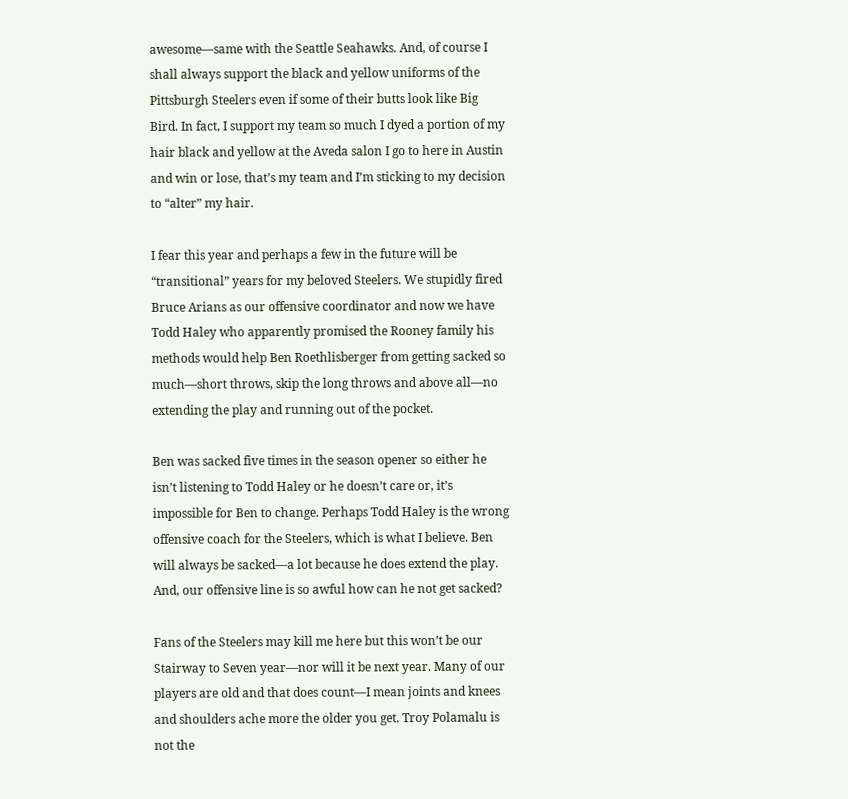awesome—same with the Seattle Seahawks. And, of course I shall always support the black and yellow uniforms of the Pittsburgh Steelers even if some of their butts look like Big Bird. In fact, I support my team so much I dyed a portion of my hair black and yellow at the Aveda salon I go to here in Austin and win or lose, that’s my team and I’m sticking to my decision to “alter” my hair.

I fear this year and perhaps a few in the future will be “transitional” years for my beloved Steelers. We stupidly fired Bruce Arians as our offensive coordinator and now we have Todd Haley who apparently promised the Rooney family his methods would help Ben Roethlisberger from getting sacked so much—short throws, skip the long throws and above all—no extending the play and running out of the pocket.

Ben was sacked five times in the season opener so either he isn’t listening to Todd Haley or he doesn’t care or, it’s impossible for Ben to change. Perhaps Todd Haley is the wrong offensive coach for the Steelers, which is what I believe. Ben will always be sacked—a lot because he does extend the play. And, our offensive line is so awful how can he not get sacked?

Fans of the Steelers may kill me here but this won’t be our Stairway to Seven year—nor will it be next year. Many of our players are old and that does count—I mean joints and knees and shoulders ache more the older you get. Troy Polamalu is not the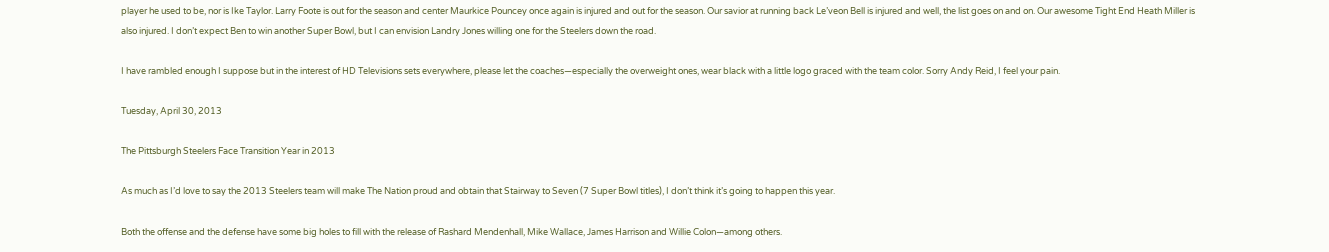player he used to be, nor is Ike Taylor. Larry Foote is out for the season and center Maurkice Pouncey once again is injured and out for the season. Our savior at running back Le’veon Bell is injured and well, the list goes on and on. Our awesome Tight End Heath Miller is also injured. I don’t expect Ben to win another Super Bowl, but I can envision Landry Jones willing one for the Steelers down the road.

I have rambled enough I suppose but in the interest of HD Televisions sets everywhere, please let the coaches—especially the overweight ones, wear black with a little logo graced with the team color. Sorry Andy Reid, I feel your pain.

Tuesday, April 30, 2013

The Pittsburgh Steelers Face Transition Year in 2013

As much as I’d love to say the 2013 Steelers team will make The Nation proud and obtain that Stairway to Seven (7 Super Bowl titles), I don’t think it’s going to happen this year.

Both the offense and the defense have some big holes to fill with the release of Rashard Mendenhall, Mike Wallace, James Harrison and Willie Colon—among others.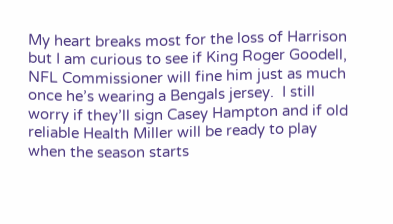My heart breaks most for the loss of Harrison but I am curious to see if King Roger Goodell, NFL Commissioner will fine him just as much once he’s wearing a Bengals jersey.  I still worry if they’ll sign Casey Hampton and if old reliable Health Miller will be ready to play when the season starts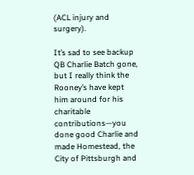(ACL injury and surgery).

It’s sad to see backup QB Charlie Batch gone, but I really think the Rooney’s have kept him around for his charitable contributions—you done good Charlie and made Homestead, the City of Pittsburgh and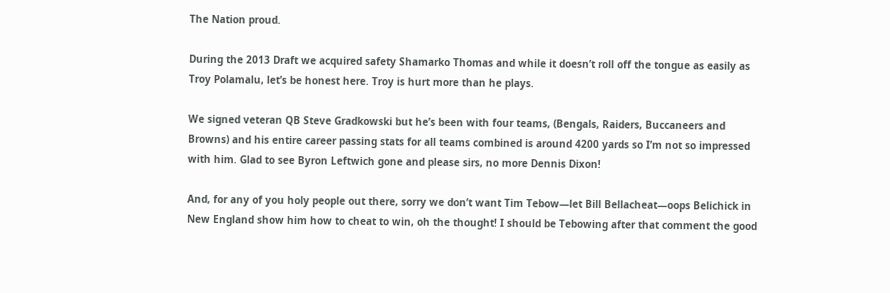The Nation proud.

During the 2013 Draft we acquired safety Shamarko Thomas and while it doesn’t roll off the tongue as easily as Troy Polamalu, let’s be honest here. Troy is hurt more than he plays.

We signed veteran QB Steve Gradkowski but he’s been with four teams, (Bengals, Raiders, Buccaneers and Browns) and his entire career passing stats for all teams combined is around 4200 yards so I’m not so impressed with him. Glad to see Byron Leftwich gone and please sirs, no more Dennis Dixon!

And, for any of you holy people out there, sorry we don’t want Tim Tebow—let Bill Bellacheat—oops Belichick in New England show him how to cheat to win, oh the thought! I should be Tebowing after that comment the good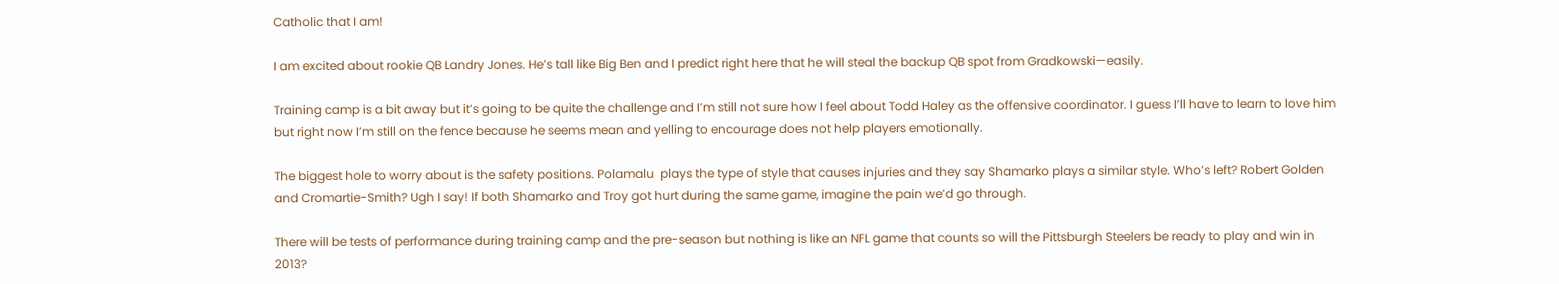Catholic that I am!

I am excited about rookie QB Landry Jones. He’s tall like Big Ben and I predict right here that he will steal the backup QB spot from Gradkowski—easily.

Training camp is a bit away but it’s going to be quite the challenge and I’m still not sure how I feel about Todd Haley as the offensive coordinator. I guess I’ll have to learn to love him but right now I’m still on the fence because he seems mean and yelling to encourage does not help players emotionally.

The biggest hole to worry about is the safety positions. Polamalu  plays the type of style that causes injuries and they say Shamarko plays a similar style. Who’s left? Robert Golden and Cromartie-Smith? Ugh I say! If both Shamarko and Troy got hurt during the same game, imagine the pain we’d go through.

There will be tests of performance during training camp and the pre-season but nothing is like an NFL game that counts so will the Pittsburgh Steelers be ready to play and win in 2013?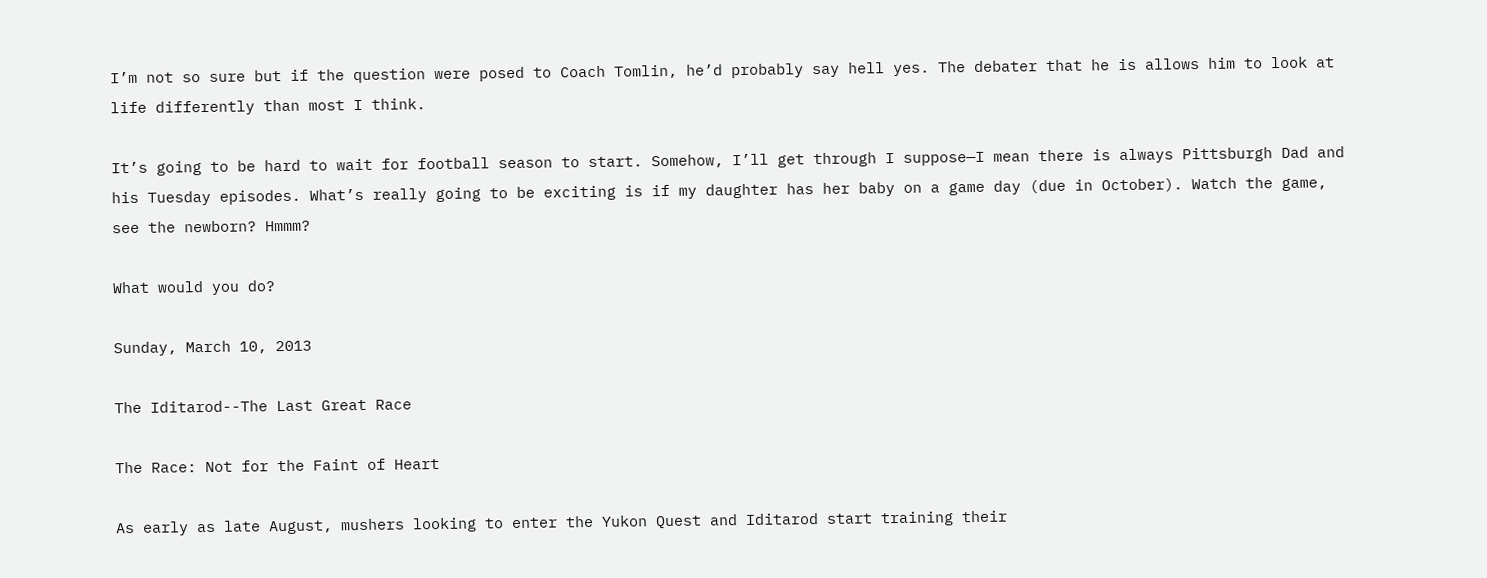I’m not so sure but if the question were posed to Coach Tomlin, he’d probably say hell yes. The debater that he is allows him to look at life differently than most I think.

It’s going to be hard to wait for football season to start. Somehow, I’ll get through I suppose—I mean there is always Pittsburgh Dad and his Tuesday episodes. What’s really going to be exciting is if my daughter has her baby on a game day (due in October). Watch the game, see the newborn? Hmmm?

What would you do?

Sunday, March 10, 2013

The Iditarod--The Last Great Race

The Race: Not for the Faint of Heart

As early as late August, mushers looking to enter the Yukon Quest and Iditarod start training their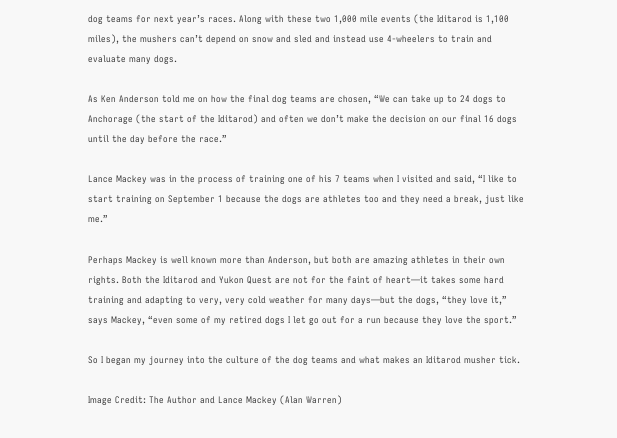dog teams for next year’s races. Along with these two 1,000 mile events (the Iditarod is 1,100 miles), the mushers can’t depend on snow and sled and instead use 4-wheelers to train and evaluate many dogs.

As Ken Anderson told me on how the final dog teams are chosen, “We can take up to 24 dogs to Anchorage (the start of the Iditarod) and often we don’t make the decision on our final 16 dogs until the day before the race.”

Lance Mackey was in the process of training one of his 7 teams when I visited and said, “I like to start training on September 1 because the dogs are athletes too and they need a break, just like me.”

Perhaps Mackey is well known more than Anderson, but both are amazing athletes in their own rights. Both the Iditarod and Yukon Quest are not for the faint of heart—it takes some hard training and adapting to very, very cold weather for many days—but the dogs, “they love it,” says Mackey, “even some of my retired dogs I let go out for a run because they love the sport.”

So I began my journey into the culture of the dog teams and what makes an Iditarod musher tick.

Image Credit: The Author and Lance Mackey (Alan Warren)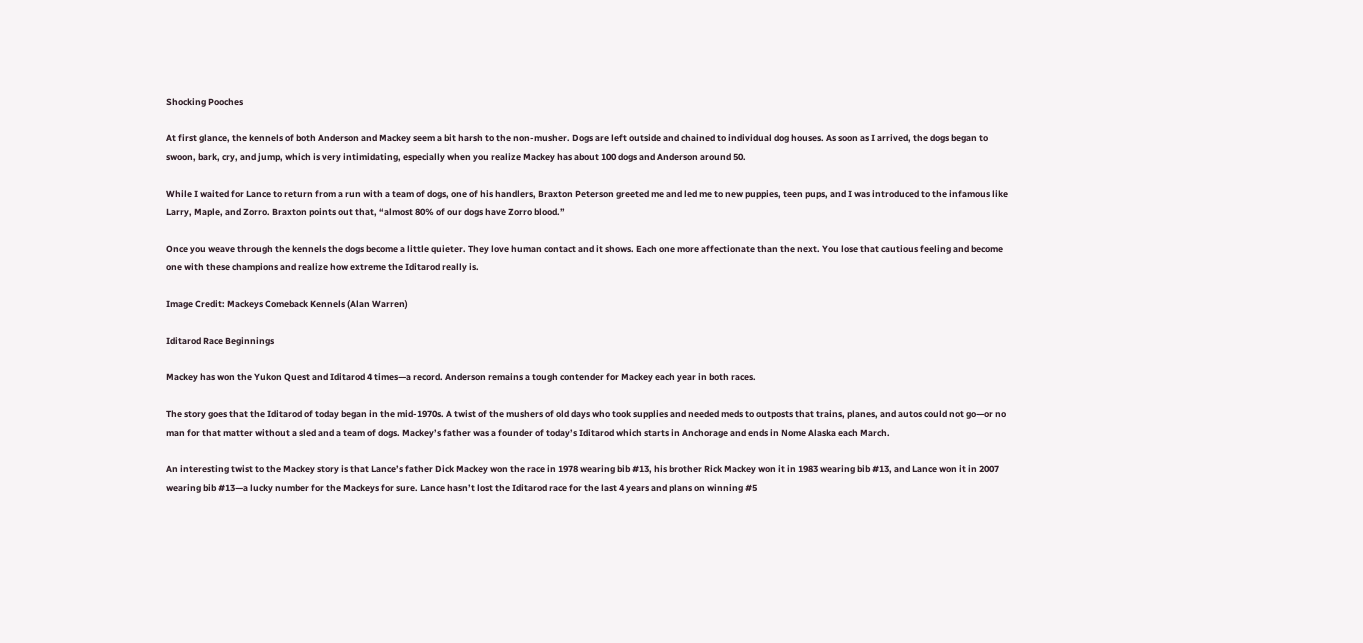Shocking Pooches

At first glance, the kennels of both Anderson and Mackey seem a bit harsh to the non-musher. Dogs are left outside and chained to individual dog houses. As soon as I arrived, the dogs began to swoon, bark, cry, and jump, which is very intimidating, especially when you realize Mackey has about 100 dogs and Anderson around 50.

While I waited for Lance to return from a run with a team of dogs, one of his handlers, Braxton Peterson greeted me and led me to new puppies, teen pups, and I was introduced to the infamous like Larry, Maple, and Zorro. Braxton points out that, “almost 80% of our dogs have Zorro blood.”

Once you weave through the kennels the dogs become a little quieter. They love human contact and it shows. Each one more affectionate than the next. You lose that cautious feeling and become one with these champions and realize how extreme the Iditarod really is.

Image Credit: Mackeys Comeback Kennels (Alan Warren)

Iditarod Race Beginnings

Mackey has won the Yukon Quest and Iditarod 4 times—a record. Anderson remains a tough contender for Mackey each year in both races.

The story goes that the Iditarod of today began in the mid-1970s. A twist of the mushers of old days who took supplies and needed meds to outposts that trains, planes, and autos could not go—or no man for that matter without a sled and a team of dogs. Mackey’s father was a founder of today’s Iditarod which starts in Anchorage and ends in Nome Alaska each March.

An interesting twist to the Mackey story is that Lance’s father Dick Mackey won the race in 1978 wearing bib #13, his brother Rick Mackey won it in 1983 wearing bib #13, and Lance won it in 2007 wearing bib #13—a lucky number for the Mackeys for sure. Lance hasn’t lost the Iditarod race for the last 4 years and plans on winning #5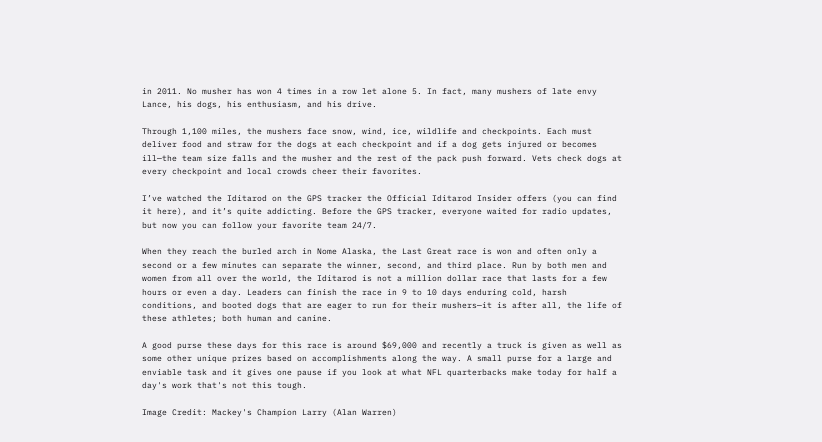in 2011. No musher has won 4 times in a row let alone 5. In fact, many mushers of late envy Lance, his dogs, his enthusiasm, and his drive.

Through 1,100 miles, the mushers face snow, wind, ice, wildlife and checkpoints. Each must deliver food and straw for the dogs at each checkpoint and if a dog gets injured or becomes ill—the team size falls and the musher and the rest of the pack push forward. Vets check dogs at every checkpoint and local crowds cheer their favorites.

I’ve watched the Iditarod on the GPS tracker the Official Iditarod Insider offers (you can find it here), and it’s quite addicting. Before the GPS tracker, everyone waited for radio updates, but now you can follow your favorite team 24/7.

When they reach the burled arch in Nome Alaska, the Last Great race is won and often only a second or a few minutes can separate the winner, second, and third place. Run by both men and women from all over the world, the Iditarod is not a million dollar race that lasts for a few hours or even a day. Leaders can finish the race in 9 to 10 days enduring cold, harsh conditions, and booted dogs that are eager to run for their mushers—it is after all, the life of these athletes; both human and canine.

A good purse these days for this race is around $69,000 and recently a truck is given as well as some other unique prizes based on accomplishments along the way. A small purse for a large and enviable task and it gives one pause if you look at what NFL quarterbacks make today for half a day's work that's not this tough.

Image Credit: Mackey's Champion Larry (Alan Warren)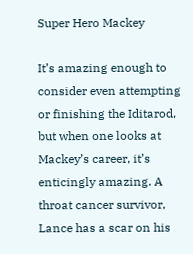Super Hero Mackey

It’s amazing enough to consider even attempting or finishing the Iditarod, but when one looks at Mackey’s career, it’s enticingly amazing. A throat cancer survivor, Lance has a scar on his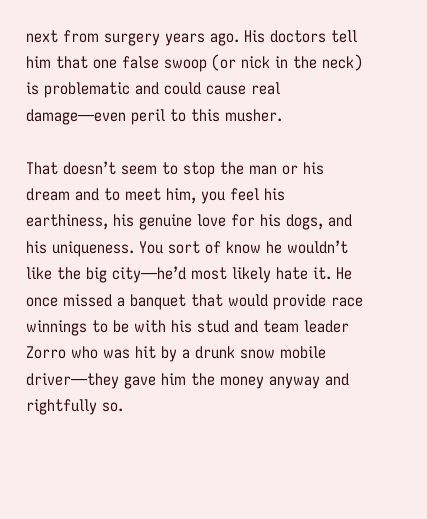next from surgery years ago. His doctors tell him that one false swoop (or nick in the neck) is problematic and could cause real damage—even peril to this musher.

That doesn’t seem to stop the man or his dream and to meet him, you feel his earthiness, his genuine love for his dogs, and his uniqueness. You sort of know he wouldn’t like the big city—he’d most likely hate it. He once missed a banquet that would provide race winnings to be with his stud and team leader Zorro who was hit by a drunk snow mobile driver—they gave him the money anyway and rightfully so.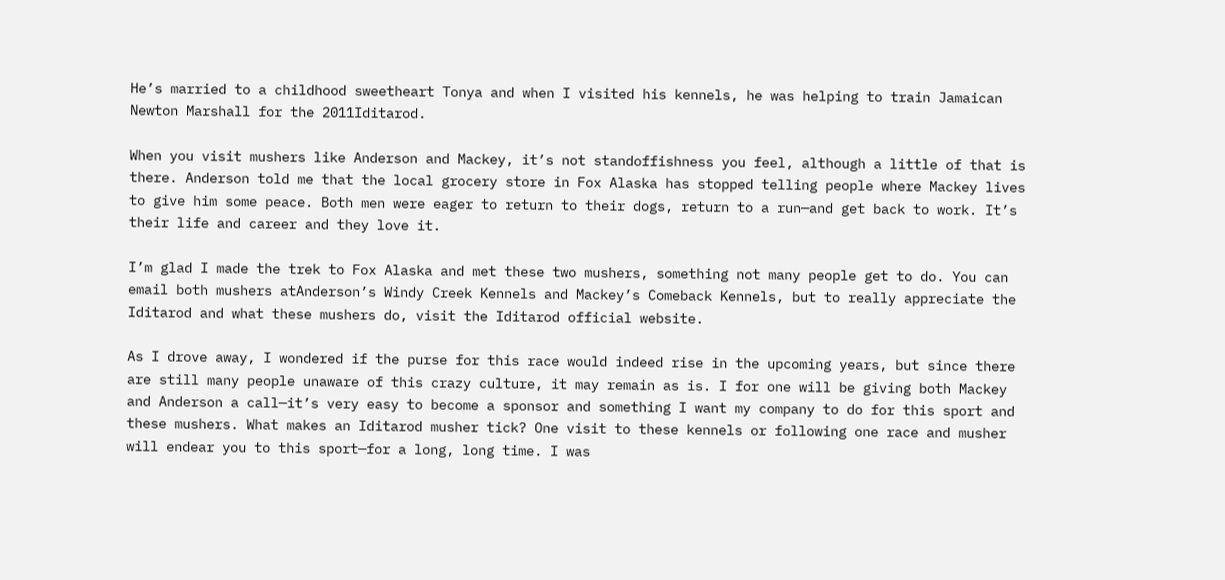He’s married to a childhood sweetheart Tonya and when I visited his kennels, he was helping to train Jamaican Newton Marshall for the 2011Iditarod.

When you visit mushers like Anderson and Mackey, it’s not standoffishness you feel, although a little of that is there. Anderson told me that the local grocery store in Fox Alaska has stopped telling people where Mackey lives to give him some peace. Both men were eager to return to their dogs, return to a run—and get back to work. It’s their life and career and they love it.

I’m glad I made the trek to Fox Alaska and met these two mushers, something not many people get to do. You can email both mushers atAnderson’s Windy Creek Kennels and Mackey’s Comeback Kennels, but to really appreciate the Iditarod and what these mushers do, visit the Iditarod official website.

As I drove away, I wondered if the purse for this race would indeed rise in the upcoming years, but since there are still many people unaware of this crazy culture, it may remain as is. I for one will be giving both Mackey and Anderson a call—it’s very easy to become a sponsor and something I want my company to do for this sport and these mushers. What makes an Iditarod musher tick? One visit to these kennels or following one race and musher will endear you to this sport—for a long, long time. I was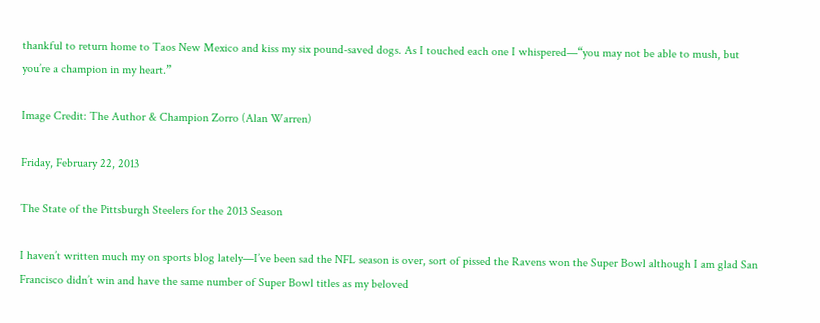thankful to return home to Taos New Mexico and kiss my six pound-saved dogs. As I touched each one I whispered—“you may not be able to mush, but you’re a champion in my heart.”

Image Credit: The Author & Champion Zorro (Alan Warren)

Friday, February 22, 2013

The State of the Pittsburgh Steelers for the 2013 Season

I haven’t written much my on sports blog lately—I’ve been sad the NFL season is over, sort of pissed the Ravens won the Super Bowl although I am glad San Francisco didn’t win and have the same number of Super Bowl titles as my beloved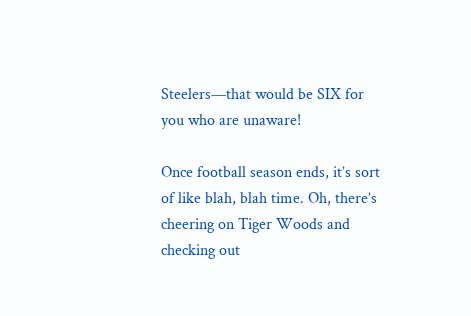Steelers—that would be SIX for you who are unaware!

Once football season ends, it’s sort of like blah, blah time. Oh, there’s cheering on Tiger Woods and checking out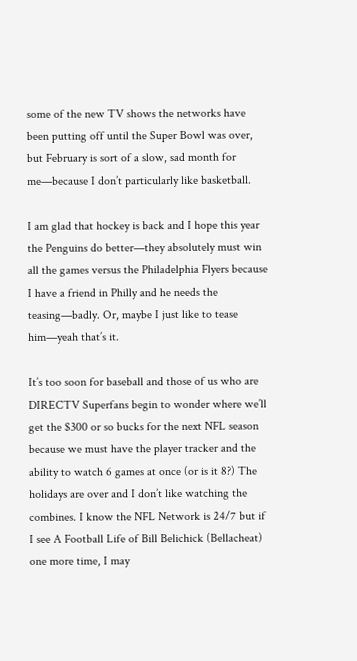some of the new TV shows the networks have been putting off until the Super Bowl was over, but February is sort of a slow, sad month for me—because I don’t particularly like basketball.

I am glad that hockey is back and I hope this year the Penguins do better—they absolutely must win all the games versus the Philadelphia Flyers because I have a friend in Philly and he needs the teasing—badly. Or, maybe I just like to tease him—yeah that’s it.

It’s too soon for baseball and those of us who are DIRECTV Superfans begin to wonder where we’ll get the $300 or so bucks for the next NFL season because we must have the player tracker and the ability to watch 6 games at once (or is it 8?) The holidays are over and I don’t like watching the combines. I know the NFL Network is 24/7 but if I see A Football Life of Bill Belichick (Bellacheat) one more time, I may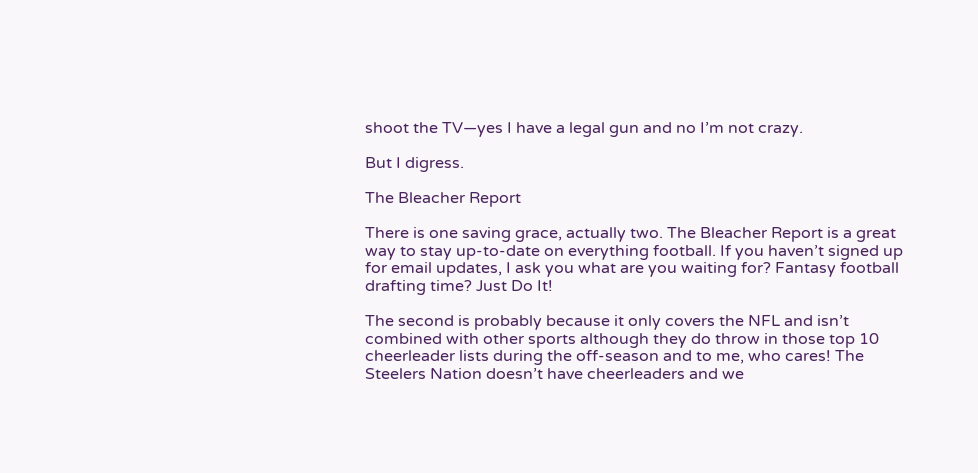shoot the TV—yes I have a legal gun and no I’m not crazy.

But I digress.

The Bleacher Report

There is one saving grace, actually two. The Bleacher Report is a great way to stay up-to-date on everything football. If you haven’t signed up for email updates, I ask you what are you waiting for? Fantasy football drafting time? Just Do It!

The second is probably because it only covers the NFL and isn’t combined with other sports although they do throw in those top 10 cheerleader lists during the off-season and to me, who cares! The Steelers Nation doesn’t have cheerleaders and we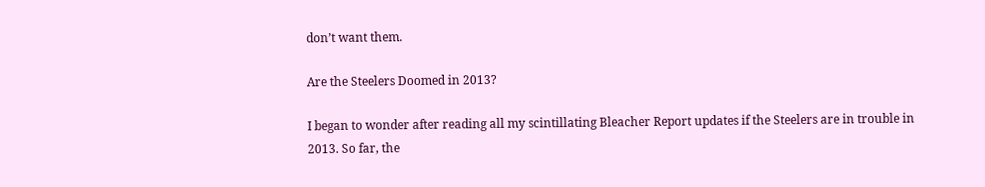don’t want them.

Are the Steelers Doomed in 2013?

I began to wonder after reading all my scintillating Bleacher Report updates if the Steelers are in trouble in 2013. So far, the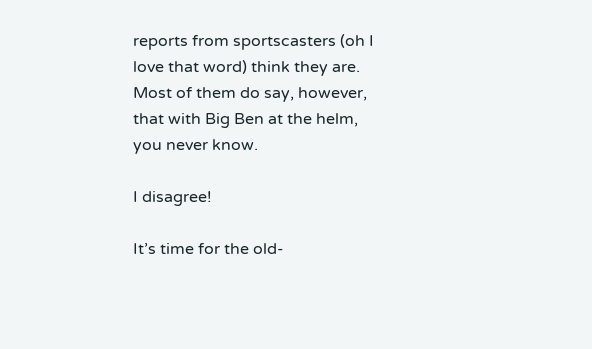reports from sportscasters (oh I love that word) think they are. Most of them do say, however, that with Big Ben at the helm, you never know.

I disagree!

It’s time for the old-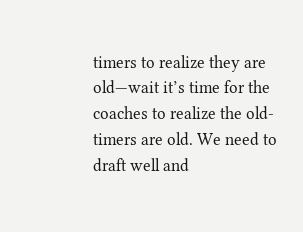timers to realize they are old—wait it’s time for the coaches to realize the old-timers are old. We need to draft well and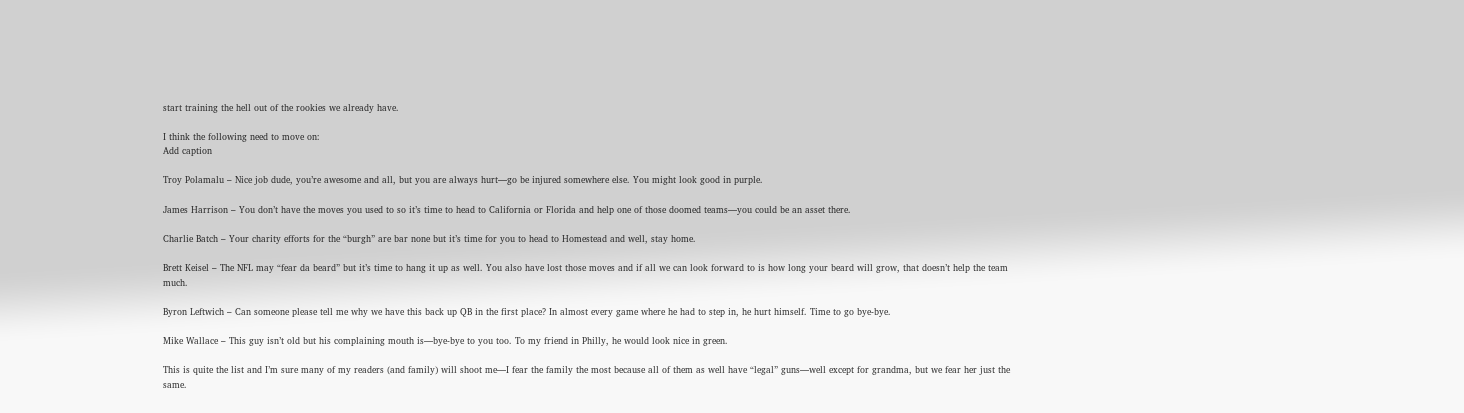start training the hell out of the rookies we already have.

I think the following need to move on:
Add caption

Troy Polamalu – Nice job dude, you’re awesome and all, but you are always hurt—go be injured somewhere else. You might look good in purple.

James Harrison – You don’t have the moves you used to so it’s time to head to California or Florida and help one of those doomed teams—you could be an asset there.

Charlie Batch – Your charity efforts for the “burgh” are bar none but it’s time for you to head to Homestead and well, stay home.

Brett Keisel – The NFL may “fear da beard” but it’s time to hang it up as well. You also have lost those moves and if all we can look forward to is how long your beard will grow, that doesn’t help the team much.

Byron Leftwich – Can someone please tell me why we have this back up QB in the first place? In almost every game where he had to step in, he hurt himself. Time to go bye-bye.

Mike Wallace – This guy isn’t old but his complaining mouth is—bye-bye to you too. To my friend in Philly, he would look nice in green.

This is quite the list and I’m sure many of my readers (and family) will shoot me—I fear the family the most because all of them as well have “legal” guns—well except for grandma, but we fear her just the same.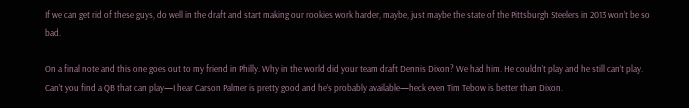If we can get rid of these guys, do well in the draft and start making our rookies work harder, maybe, just maybe the state of the Pittsburgh Steelers in 2013 won’t be so bad.

On a final note and this one goes out to my friend in Philly. Why in the world did your team draft Dennis Dixon? We had him. He couldn’t play and he still can’t play. Can’t you find a QB that can play—I hear Carson Palmer is pretty good and he’s probably available—heck even Tim Tebow is better than Dixon.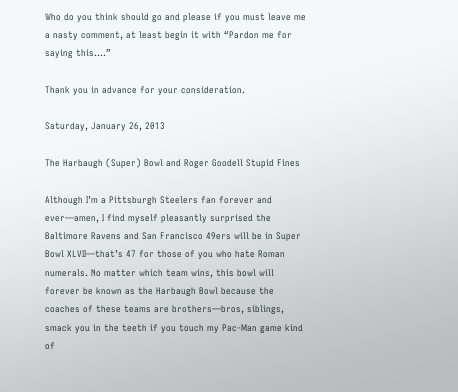Who do you think should go and please if you must leave me a nasty comment, at least begin it with “Pardon me for saying this….”

Thank you in advance for your consideration.

Saturday, January 26, 2013

The Harbaugh (Super) Bowl and Roger Goodell Stupid Fines

Although I’m a Pittsburgh Steelers fan forever and ever—amen, I find myself pleasantly surprised the Baltimore Ravens and San Francisco 49ers will be in Super Bowl XLVII—that’s 47 for those of you who hate Roman numerals. No matter which team wins, this bowl will forever be known as the Harbaugh Bowl because the coaches of these teams are brothers—bros, siblings, smack you in the teeth if you touch my Pac-Man game kind of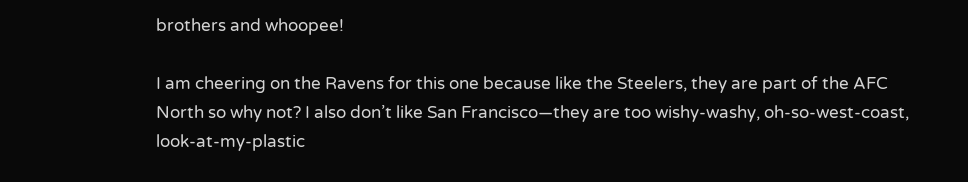brothers and whoopee!

I am cheering on the Ravens for this one because like the Steelers, they are part of the AFC North so why not? I also don’t like San Francisco—they are too wishy-washy, oh-so-west-coast, look-at-my-plastic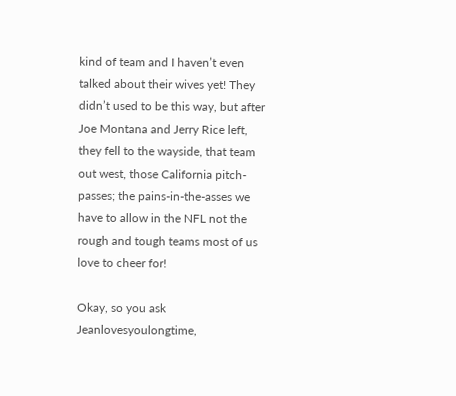kind of team and I haven’t even talked about their wives yet! They didn’t used to be this way, but after Joe Montana and Jerry Rice left,  they fell to the wayside, that team out west, those California pitch-passes; the pains-in-the-asses we have to allow in the NFL not the rough and tough teams most of us love to cheer for!

Okay, so you ask Jeanlovesyoulongtime,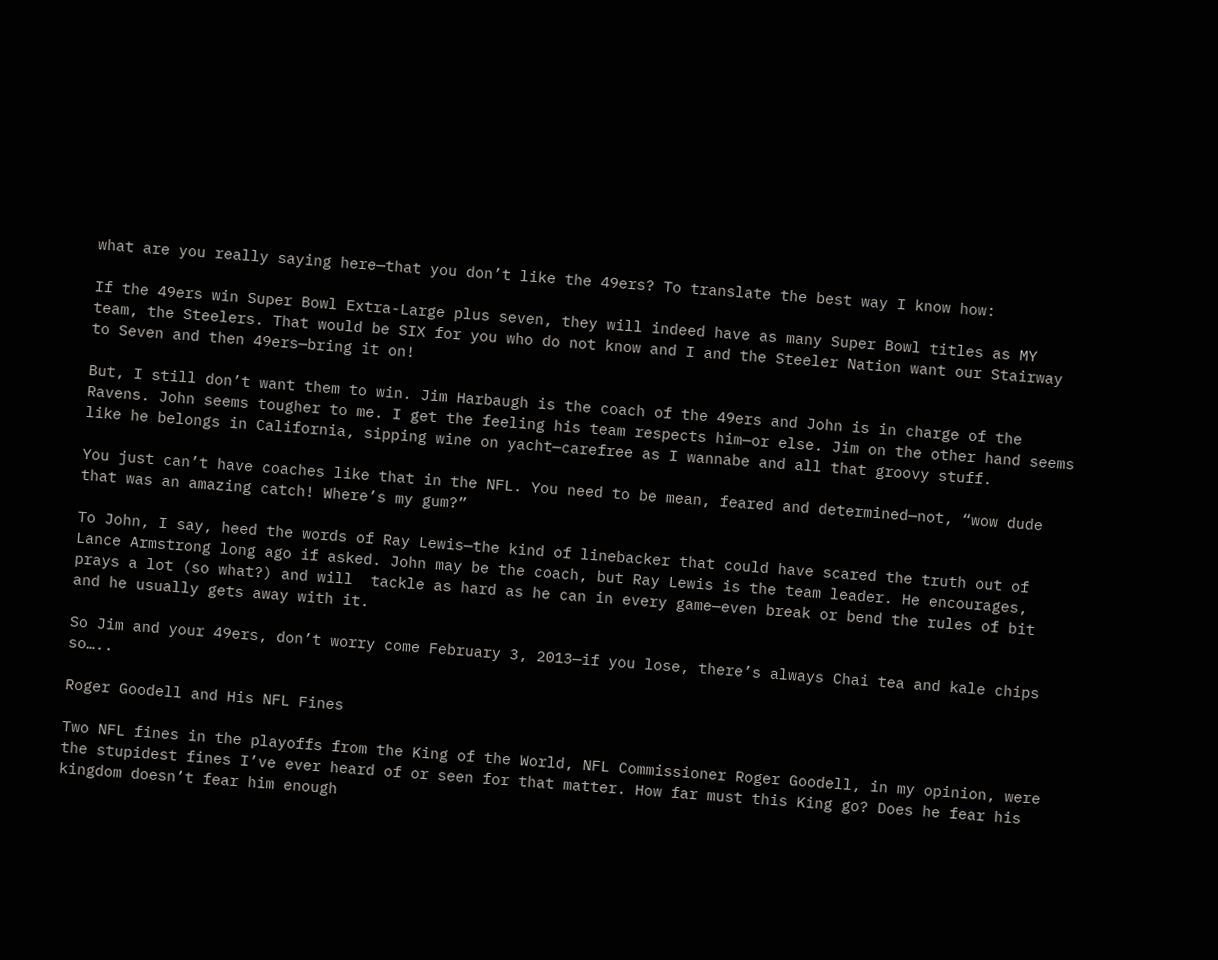what are you really saying here—that you don’t like the 49ers? To translate the best way I know how:

If the 49ers win Super Bowl Extra-Large plus seven, they will indeed have as many Super Bowl titles as MY team, the Steelers. That would be SIX for you who do not know and I and the Steeler Nation want our Stairway to Seven and then 49ers—bring it on!

But, I still don’t want them to win. Jim Harbaugh is the coach of the 49ers and John is in charge of the Ravens. John seems tougher to me. I get the feeling his team respects him—or else. Jim on the other hand seems like he belongs in California, sipping wine on yacht—carefree as I wannabe and all that groovy stuff.

You just can’t have coaches like that in the NFL. You need to be mean, feared and determined—not, “wow dude that was an amazing catch! Where’s my gum?”

To John, I say, heed the words of Ray Lewis—the kind of linebacker that could have scared the truth out of Lance Armstrong long ago if asked. John may be the coach, but Ray Lewis is the team leader. He encourages, prays a lot (so what?) and will  tackle as hard as he can in every game—even break or bend the rules of bit and he usually gets away with it.

So Jim and your 49ers, don’t worry come February 3, 2013—if you lose, there’s always Chai tea and kale chips so…..

Roger Goodell and His NFL Fines

Two NFL fines in the playoffs from the King of the World, NFL Commissioner Roger Goodell, in my opinion, were the stupidest fines I’ve ever heard of or seen for that matter. How far must this King go? Does he fear his kingdom doesn’t fear him enough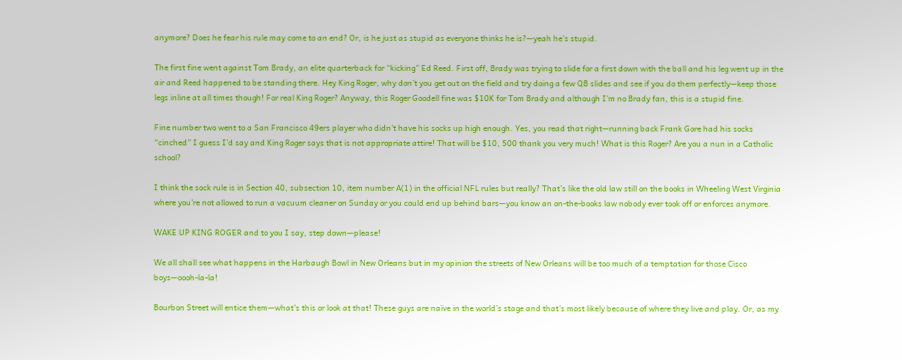anymore? Does he fear his rule may come to an end? Or, is he just as stupid as everyone thinks he is?—yeah he’s stupid.

The first fine went against Tom Brady, an elite quarterback for “kicking” Ed Reed. First off, Brady was trying to slide for a first down with the ball and his leg went up in the air and Reed happened to be standing there. Hey King Roger, why don’t you get out on the field and try doing a few QB slides and see if you do them perfectly—keep those legs inline at all times though! For real King Roger? Anyway, this Roger Goodell fine was $10K for Tom Brady and although I’m no Brady fan, this is a stupid fine.

Fine number two went to a San Francisco 49ers player who didn’t have his socks up high enough. Yes, you read that right—running back Frank Gore had his socks “cinched” I guess I’d say and King Roger says that is not appropriate attire! That will be $10, 500 thank you very much! What is this Roger? Are you a nun in a Catholic school?

I think the sock rule is in Section 40, subsection 10, item number A(1) in the official NFL rules but really? That’s like the old law still on the books in Wheeling West Virginia where you’re not allowed to run a vacuum cleaner on Sunday or you could end up behind bars—you know an on-the-books law nobody ever took off or enforces anymore.

WAKE UP KING ROGER and to you I say, step down—please!

We all shall see what happens in the Harbaugh Bowl in New Orleans but in my opinion the streets of New Orleans will be too much of a temptation for those Cisco boys—oooh-la-la!

Bourbon Street will entice them—what’s this or look at that! These guys are naïve in the world’s stage and that’s most likely because of where they live and play. Or, as my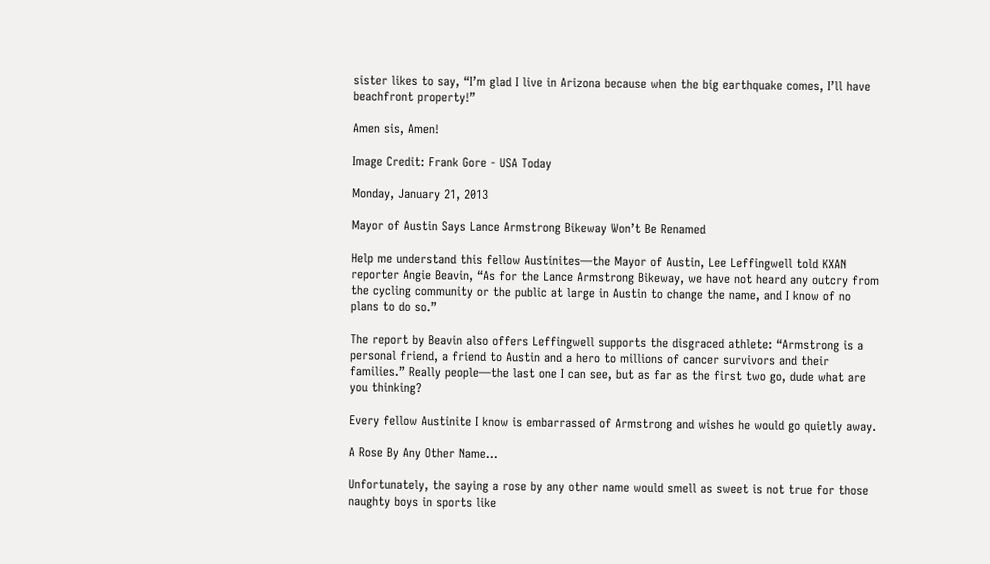sister likes to say, “I’m glad I live in Arizona because when the big earthquake comes, I’ll have beachfront property!”

Amen sis, Amen!

Image Credit: Frank Gore - USA Today

Monday, January 21, 2013

Mayor of Austin Says Lance Armstrong Bikeway Won’t Be Renamed

Help me understand this fellow Austinites—the Mayor of Austin, Lee Leffingwell told KXAN reporter Angie Beavin, “As for the Lance Armstrong Bikeway, we have not heard any outcry from the cycling community or the public at large in Austin to change the name, and I know of no plans to do so.”

The report by Beavin also offers Leffingwell supports the disgraced athlete: “Armstrong is a personal friend, a friend to Austin and a hero to millions of cancer survivors and their families.” Really people—the last one I can see, but as far as the first two go, dude what are you thinking?

Every fellow Austinite I know is embarrassed of Armstrong and wishes he would go quietly away.

A Rose By Any Other Name…

Unfortunately, the saying a rose by any other name would smell as sweet is not true for those naughty boys in sports like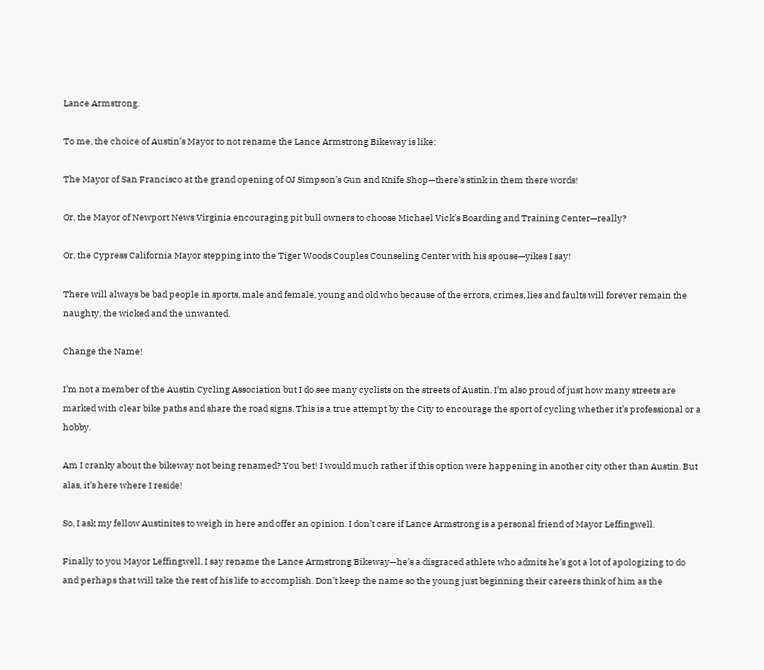Lance Armstrong.

To me, the choice of Austin’s Mayor to not rename the Lance Armstrong Bikeway is like:

The Mayor of San Francisco at the grand opening of OJ Simpson’s Gun and Knife Shop—there’s stink in them there words!

Or, the Mayor of Newport News Virginia encouraging pit bull owners to choose Michael Vick’s Boarding and Training Center—really?

Or, the Cypress California Mayor stepping into the Tiger Woods Couples Counseling Center with his spouse—yikes I say!

There will always be bad people in sports, male and female, young and old who because of the errors, crimes, lies and faults will forever remain the naughty, the wicked and the unwanted.

Change the Name!

I’m not a member of the Austin Cycling Association but I do see many cyclists on the streets of Austin. I’m also proud of just how many streets are marked with clear bike paths and share the road signs. This is a true attempt by the City to encourage the sport of cycling whether it’s professional or a hobby.

Am I cranky about the bikeway not being renamed? You bet! I would much rather if this option were happening in another city other than Austin. But alas, it’s here where I reside!

So, I ask my fellow Austinites to weigh in here and offer an opinion. I don’t care if Lance Armstrong is a personal friend of Mayor Leffingwell.

Finally to you Mayor Leffingwell, I say rename the Lance Armstrong Bikeway—he’s a disgraced athlete who admits he’s got a lot of apologizing to do and perhaps that will take the rest of his life to accomplish. Don’t keep the name so the young just beginning their careers think of him as the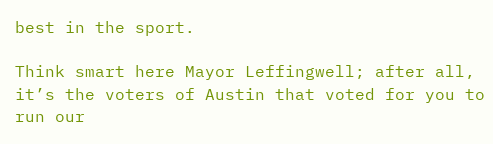best in the sport.

Think smart here Mayor Leffingwell; after all, it’s the voters of Austin that voted for you to run our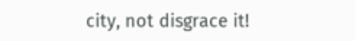city, not disgrace it!